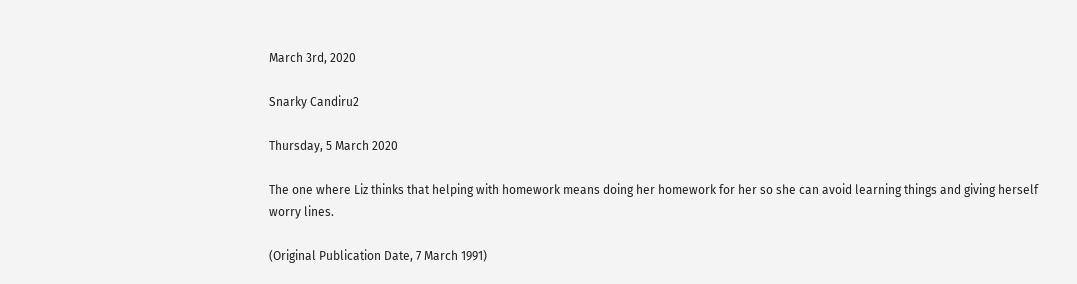March 3rd, 2020

Snarky Candiru2

Thursday, 5 March 2020

The one where Liz thinks that helping with homework means doing her homework for her so she can avoid learning things and giving herself worry lines.

(Original Publication Date, 7 March 1991)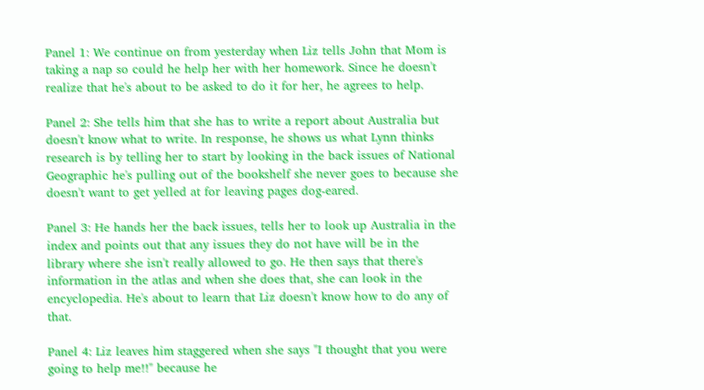Panel 1: We continue on from yesterday when Liz tells John that Mom is taking a nap so could he help her with her homework. Since he doesn't realize that he's about to be asked to do it for her, he agrees to help.

Panel 2: She tells him that she has to write a report about Australia but doesn't know what to write. In response, he shows us what Lynn thinks research is by telling her to start by looking in the back issues of National Geographic he's pulling out of the bookshelf she never goes to because she doesn't want to get yelled at for leaving pages dog-eared.

Panel 3: He hands her the back issues, tells her to look up Australia in the index and points out that any issues they do not have will be in the library where she isn't really allowed to go. He then says that there's information in the atlas and when she does that, she can look in the encyclopedia. He's about to learn that Liz doesn't know how to do any of that.

Panel 4: Liz leaves him staggered when she says "I thought that you were going to help me!!" because he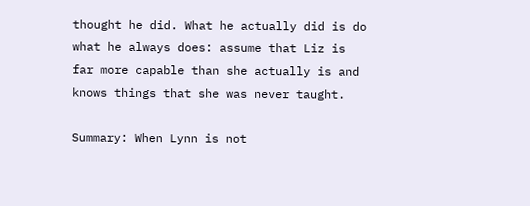thought he did. What he actually did is do what he always does: assume that Liz is far more capable than she actually is and knows things that she was never taught.

Summary: When Lynn is not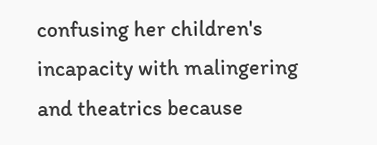confusing her children's incapacity with malingering and theatrics because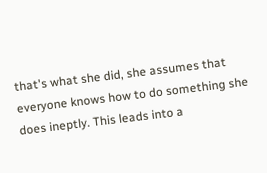that's what she did, she assumes that everyone knows how to do something she does ineptly. This leads into a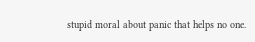stupid moral about panic that helps no one.